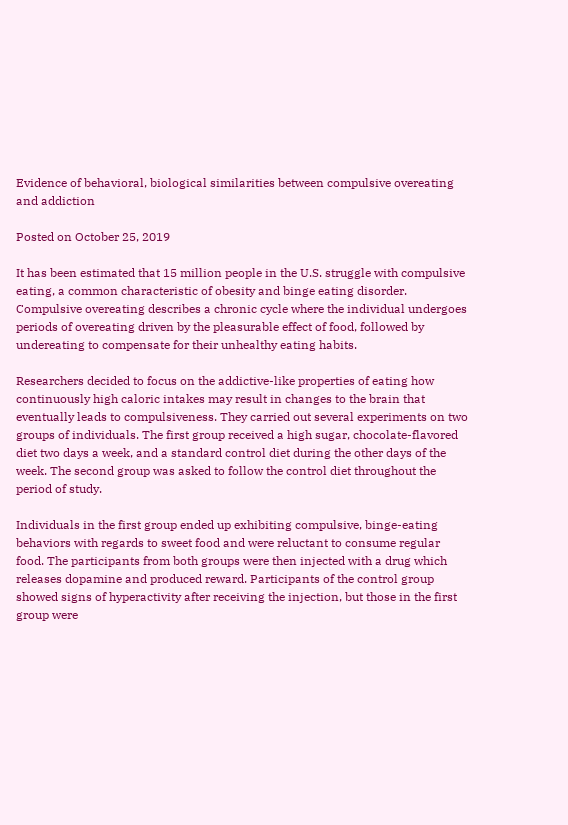Evidence of behavioral, biological similarities between compulsive overeating and addiction

Posted on October 25, 2019

It has been estimated that 15 million people in the U.S. struggle with compulsive eating, a common characteristic of obesity and binge eating disorder. Compulsive overeating describes a chronic cycle where the individual undergoes periods of overeating driven by the pleasurable effect of food, followed by undereating to compensate for their unhealthy eating habits.

Researchers decided to focus on the addictive-like properties of eating how continuously high caloric intakes may result in changes to the brain that eventually leads to compulsiveness. They carried out several experiments on two groups of individuals. The first group received a high sugar, chocolate-flavored diet two days a week, and a standard control diet during the other days of the week. The second group was asked to follow the control diet throughout the period of study.

Individuals in the first group ended up exhibiting compulsive, binge-eating behaviors with regards to sweet food and were reluctant to consume regular food. The participants from both groups were then injected with a drug which releases dopamine and produced reward. Participants of the control group showed signs of hyperactivity after receiving the injection, but those in the first group were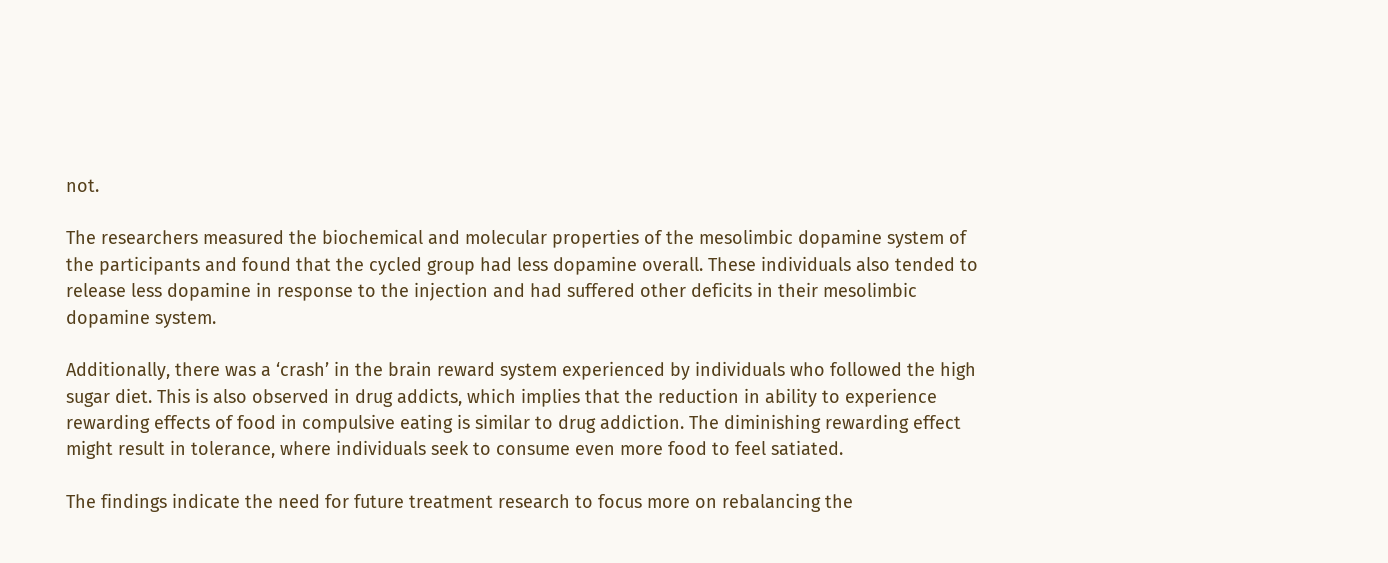not.

The researchers measured the biochemical and molecular properties of the mesolimbic dopamine system of the participants and found that the cycled group had less dopamine overall. These individuals also tended to release less dopamine in response to the injection and had suffered other deficits in their mesolimbic dopamine system.

Additionally, there was a ‘crash’ in the brain reward system experienced by individuals who followed the high sugar diet. This is also observed in drug addicts, which implies that the reduction in ability to experience rewarding effects of food in compulsive eating is similar to drug addiction. The diminishing rewarding effect might result in tolerance, where individuals seek to consume even more food to feel satiated.

The findings indicate the need for future treatment research to focus more on rebalancing the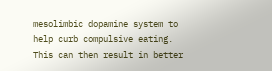mesolimbic dopamine system to help curb compulsive eating. This can then result in better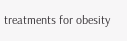treatments for obesity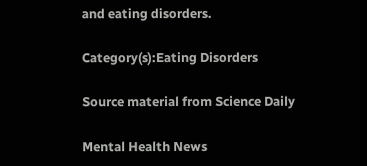and eating disorders.

Category(s):Eating Disorders

Source material from Science Daily

Mental Health News